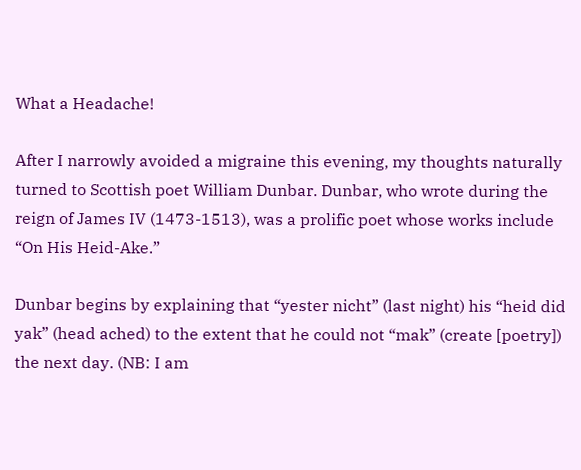What a Headache!

After I narrowly avoided a migraine this evening, my thoughts naturally turned to Scottish poet William Dunbar. Dunbar, who wrote during the reign of James IV (1473-1513), was a prolific poet whose works include “On His Heid-Ake.”

Dunbar begins by explaining that “yester nicht” (last night) his “heid did yak” (head ached) to the extent that he could not “mak” (create [poetry]) the next day. (NB: I am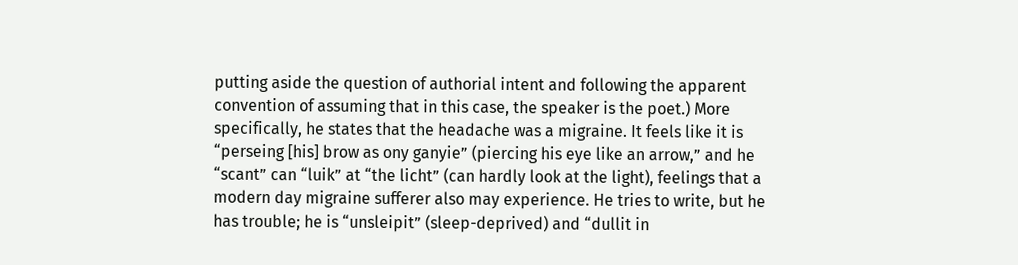putting aside the question of authorial intent and following the apparent convention of assuming that in this case, the speaker is the poet.) More specifically, he states that the headache was a migraine. It feels like it is “perseing [his] brow as ony ganyie” (piercing his eye like an arrow,” and he “scant” can “luik” at “the licht” (can hardly look at the light), feelings that a modern day migraine sufferer also may experience. He tries to write, but he has trouble; he is “unsleipit” (sleep-deprived) and “dullit in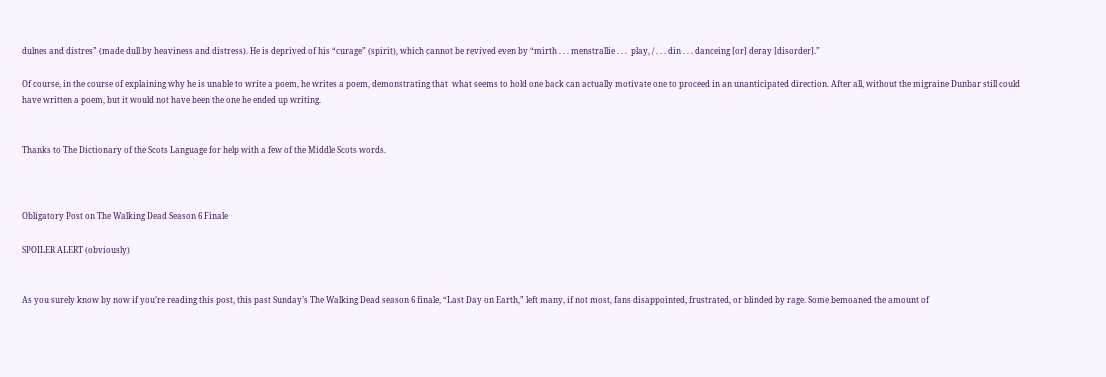dulnes and distres” (made dull by heaviness and distress). He is deprived of his “curage” (spirit), which cannot be revived even by “mirth . . . menstrallie . . .  play, / . . . din . . . danceing [or] deray [disorder].”

Of course, in the course of explaining why he is unable to write a poem, he writes a poem, demonstrating that  what seems to hold one back can actually motivate one to proceed in an unanticipated direction. After all, without the migraine Dunbar still could have written a poem, but it would not have been the one he ended up writing.


Thanks to The Dictionary of the Scots Language for help with a few of the Middle Scots words.



Obligatory Post on The Walking Dead Season 6 Finale

SPOILER ALERT (obviously)


As you surely know by now if you’re reading this post, this past Sunday’s The Walking Dead season 6 finale, “Last Day on Earth,” left many, if not most, fans disappointed, frustrated, or blinded by rage. Some bemoaned the amount of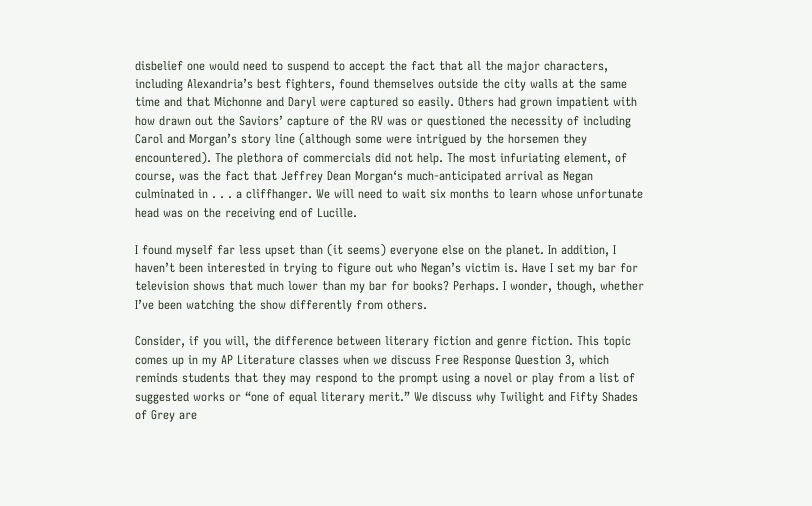disbelief one would need to suspend to accept the fact that all the major characters, including Alexandria’s best fighters, found themselves outside the city walls at the same time and that Michonne and Daryl were captured so easily. Others had grown impatient with how drawn out the Saviors’ capture of the RV was or questioned the necessity of including Carol and Morgan’s story line (although some were intrigued by the horsemen they encountered). The plethora of commercials did not help. The most infuriating element, of course, was the fact that Jeffrey Dean Morgan‘s much-anticipated arrival as Negan culminated in . . . a cliffhanger. We will need to wait six months to learn whose unfortunate head was on the receiving end of Lucille.

I found myself far less upset than (it seems) everyone else on the planet. In addition, I haven’t been interested in trying to figure out who Negan’s victim is. Have I set my bar for television shows that much lower than my bar for books? Perhaps. I wonder, though, whether I’ve been watching the show differently from others.

Consider, if you will, the difference between literary fiction and genre fiction. This topic comes up in my AP Literature classes when we discuss Free Response Question 3, which reminds students that they may respond to the prompt using a novel or play from a list of suggested works or “one of equal literary merit.” We discuss why Twilight and Fifty Shades of Grey are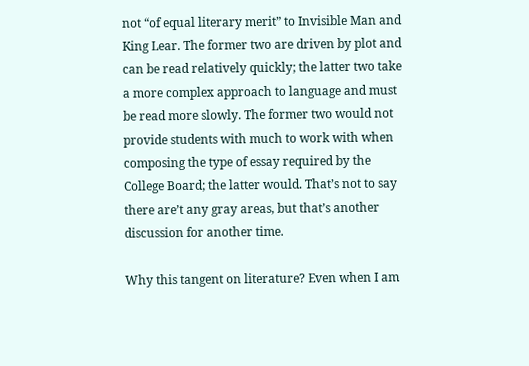not “of equal literary merit” to Invisible Man and King Lear. The former two are driven by plot and can be read relatively quickly; the latter two take a more complex approach to language and must be read more slowly. The former two would not provide students with much to work with when composing the type of essay required by the College Board; the latter would. That’s not to say there are’t any gray areas, but that’s another discussion for another time.

Why this tangent on literature? Even when I am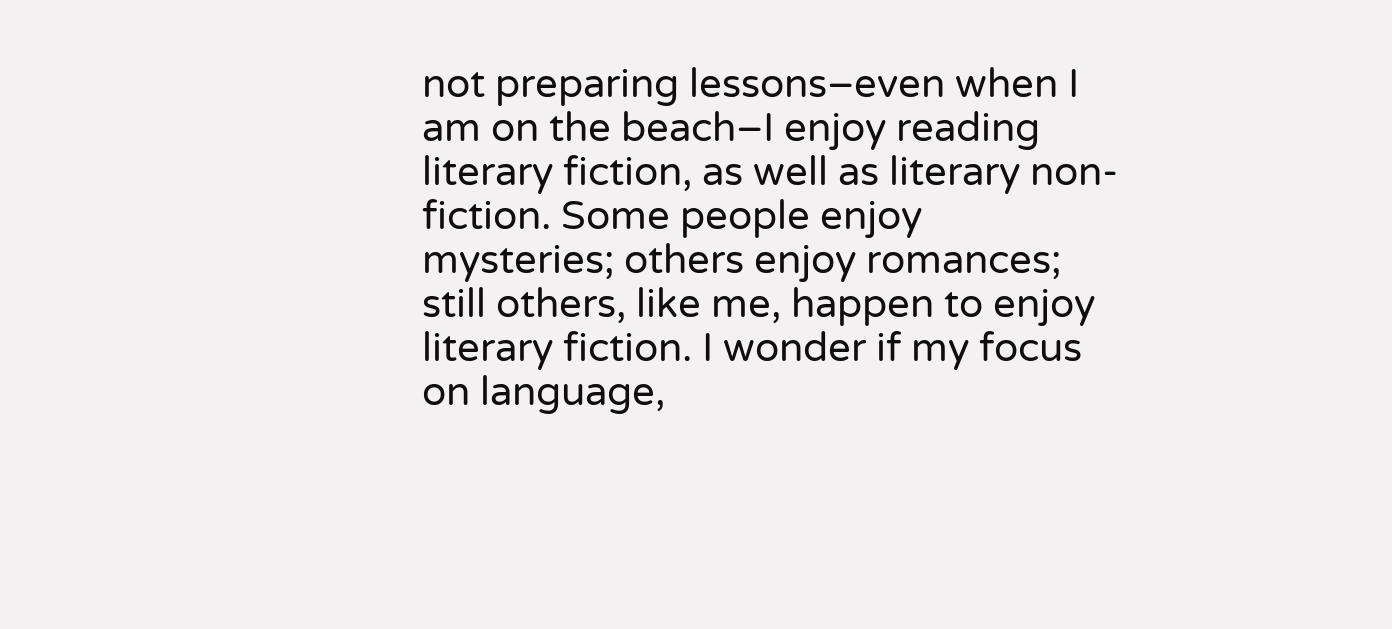not preparing lessons–even when I am on the beach–I enjoy reading literary fiction, as well as literary non-fiction. Some people enjoy mysteries; others enjoy romances; still others, like me, happen to enjoy literary fiction. I wonder if my focus on language,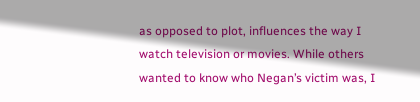as opposed to plot, influences the way I watch television or movies. While others wanted to know who Negan’s victim was, I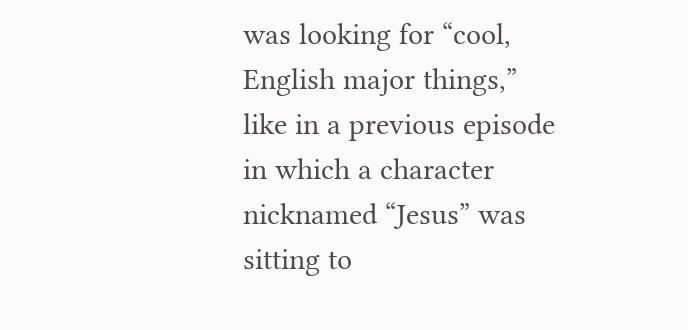was looking for “cool, English major things,” like in a previous episode in which a character nicknamed “Jesus” was sitting to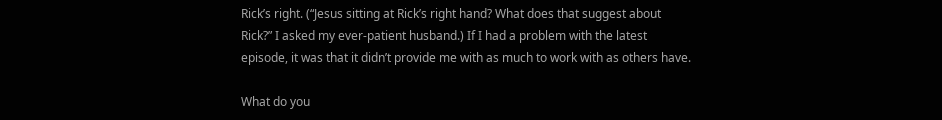Rick’s right. (“Jesus sitting at Rick’s right hand? What does that suggest about Rick?” I asked my ever-patient husband.) If I had a problem with the latest episode, it was that it didn’t provide me with as much to work with as others have.

What do you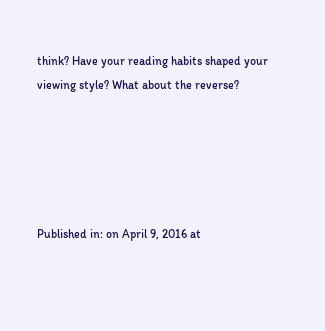think? Have your reading habits shaped your viewing style? What about the reverse?





Published in: on April 9, 2016 at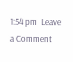1:54 pm  Leave a Comment